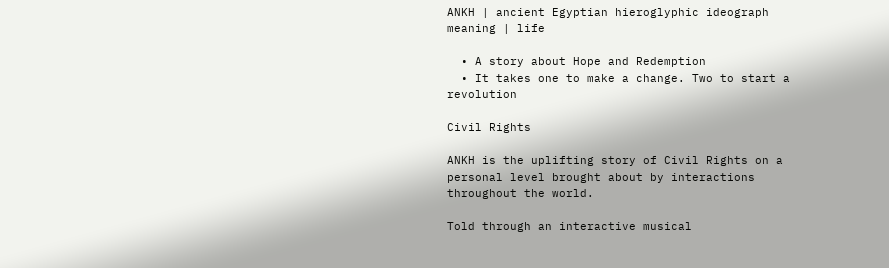ANKH | ancient Egyptian hieroglyphic ideograph meaning | life

  • A story about Hope and Redemption
  • It takes one to make a change. Two to start a revolution

Civil Rights

ANKH is the uplifting story of Civil Rights on a personal level brought about by interactions throughout the world.

Told through an interactive musical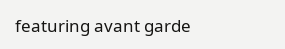featuring avant garde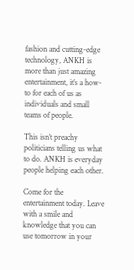fashion and cutting-edge technology, ANKH is more than just amazing entertainment, it’s a how-to for each of us as individuals and small teams of people.

This isn’t preachy politicians telling us what to do. ANKH is everyday people helping each other.

Come for the entertainment today. Leave with a smile and knowledge that you can use tomorrow in your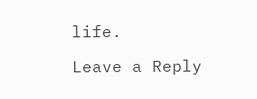life.

Leave a Reply